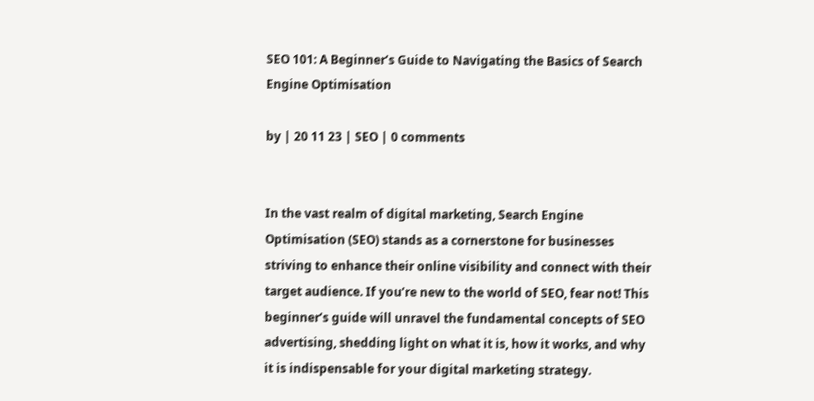SEO 101: A Beginner’s Guide to Navigating the Basics of Search Engine Optimisation

by | 20 11 23 | SEO | 0 comments


In the vast realm of digital marketing, Search Engine Optimisation (SEO) stands as a cornerstone for businesses striving to enhance their online visibility and connect with their target audience. If you’re new to the world of SEO, fear not! This beginner’s guide will unravel the fundamental concepts of SEO advertising, shedding light on what it is, how it works, and why it is indispensable for your digital marketing strategy.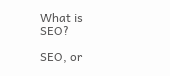What is SEO?

SEO, or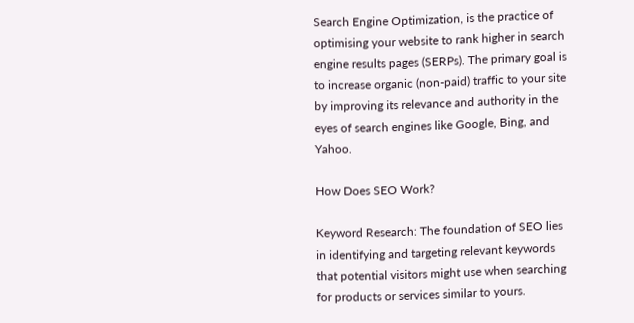Search Engine Optimization, is the practice of optimising your website to rank higher in search engine results pages (SERPs). The primary goal is to increase organic (non-paid) traffic to your site by improving its relevance and authority in the eyes of search engines like Google, Bing, and Yahoo.

How Does SEO Work?

Keyword Research: The foundation of SEO lies in identifying and targeting relevant keywords that potential visitors might use when searching for products or services similar to yours.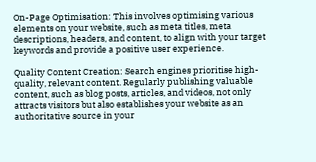On-Page Optimisation: This involves optimising various elements on your website, such as meta titles, meta descriptions, headers, and content, to align with your target keywords and provide a positive user experience.

Quality Content Creation: Search engines prioritise high-quality, relevant content. Regularly publishing valuable content, such as blog posts, articles, and videos, not only attracts visitors but also establishes your website as an authoritative source in your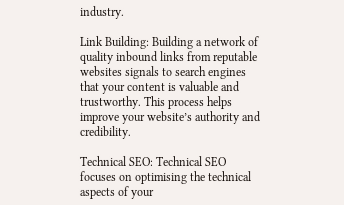industry.

Link Building: Building a network of quality inbound links from reputable websites signals to search engines that your content is valuable and trustworthy. This process helps improve your website’s authority and credibility.

Technical SEO: Technical SEO focuses on optimising the technical aspects of your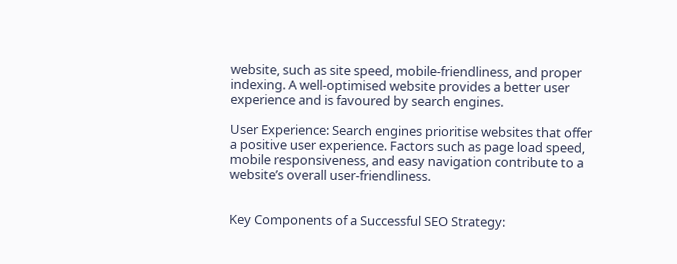website, such as site speed, mobile-friendliness, and proper indexing. A well-optimised website provides a better user experience and is favoured by search engines.

User Experience: Search engines prioritise websites that offer a positive user experience. Factors such as page load speed, mobile responsiveness, and easy navigation contribute to a website’s overall user-friendliness.


Key Components of a Successful SEO Strategy: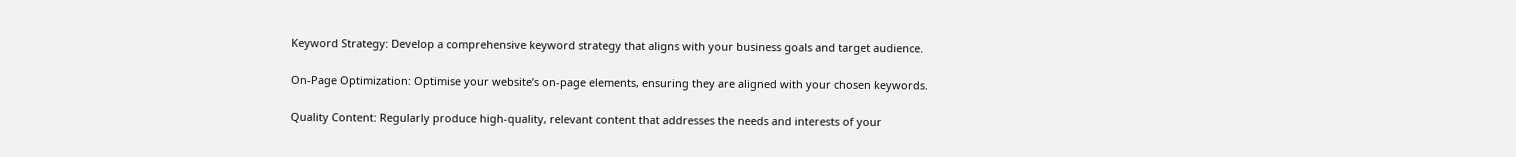Keyword Strategy: Develop a comprehensive keyword strategy that aligns with your business goals and target audience.

On-Page Optimization: Optimise your website’s on-page elements, ensuring they are aligned with your chosen keywords.

Quality Content: Regularly produce high-quality, relevant content that addresses the needs and interests of your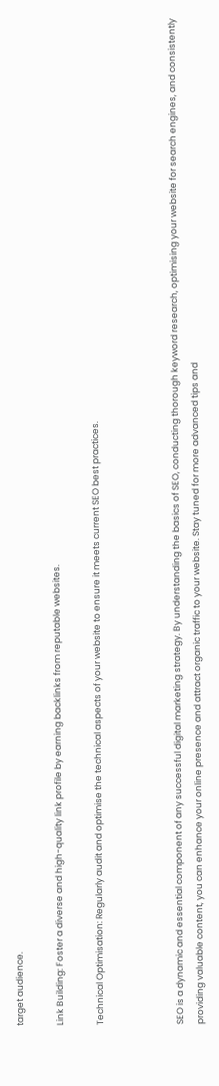target audience.

Link Building: Foster a diverse and high-quality link profile by earning backlinks from reputable websites.

Technical Optimisation: Regularly audit and optimise the technical aspects of your website to ensure it meets current SEO best practices.



SEO is a dynamic and essential component of any successful digital marketing strategy. By understanding the basics of SEO, conducting thorough keyword research, optimising your website for search engines, and consistently providing valuable content, you can enhance your online presence and attract organic traffic to your website. Stay tuned for more advanced tips and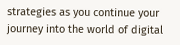strategies as you continue your journey into the world of digital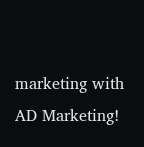marketing with AD Marketing!